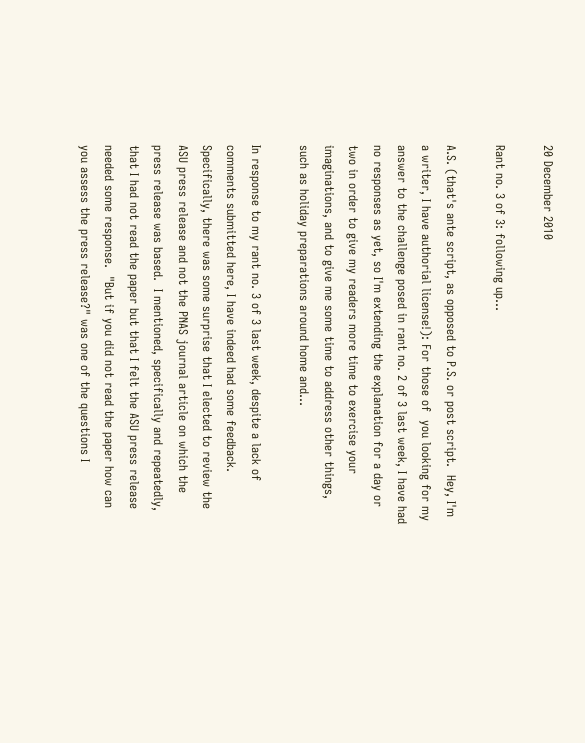20 December 2010

Rant no. 3 of 3: following up...

A.S. (that's ante script, as opposed to P.S. or post script.  Hey, I'm a writer, I have authorial license!): For those of  you looking for my answer to the challenge posed in rant no. 2 of 3 last week, I have had no responses as yet, so I'm extending the explanation for a day or two in order to give my readers more time to exercise your imaginations, and to give me some time to address other things, such as holiday preparations around home and...

In response to my rant no. 3 of 3 last week, despite a lack of comments submitted here, I have indeed had some feedback.  Specifically, there was some surprise that I elected to review the ASU press release and not the PNAS journal article on which the press release was based.  I mentioned, specifically and repeatedly, that I had not read the paper but that I felt the ASU press release needed some response.  "But if you did not read the paper how can you assess the press release?" was one of the questions I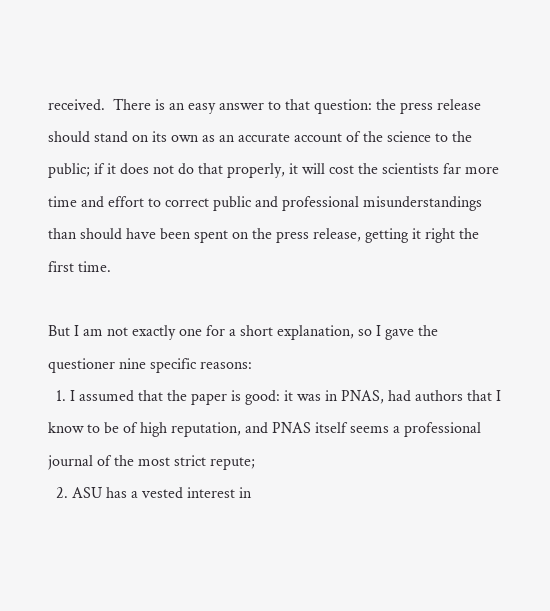received.  There is an easy answer to that question: the press release should stand on its own as an accurate account of the science to the public; if it does not do that properly, it will cost the scientists far more time and effort to correct public and professional misunderstandings than should have been spent on the press release, getting it right the first time.

But I am not exactly one for a short explanation, so I gave the questioner nine specific reasons:
  1. I assumed that the paper is good: it was in PNAS, had authors that I know to be of high reputation, and PNAS itself seems a professional journal of the most strict repute;
  2. ASU has a vested interest in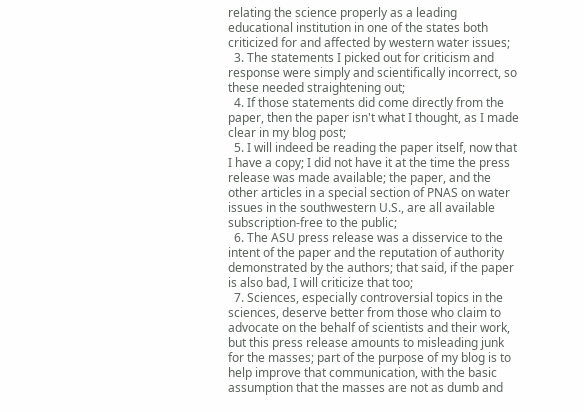relating the science properly as a leading educational institution in one of the states both criticized for and affected by western water issues;
  3. The statements I picked out for criticism and response were simply and scientifically incorrect, so these needed straightening out;
  4. If those statements did come directly from the paper, then the paper isn't what I thought, as I made clear in my blog post;
  5. I will indeed be reading the paper itself, now that I have a copy; I did not have it at the time the press release was made available; the paper, and the other articles in a special section of PNAS on water issues in the southwestern U.S., are all available subscription-free to the public;
  6. The ASU press release was a disservice to the intent of the paper and the reputation of authority demonstrated by the authors; that said, if the paper is also bad, I will criticize that too;
  7. Sciences, especially controversial topics in the sciences, deserve better from those who claim to advocate on the behalf of scientists and their work, but this press release amounts to misleading junk for the masses; part of the purpose of my blog is to help improve that communication, with the basic assumption that the masses are not as dumb and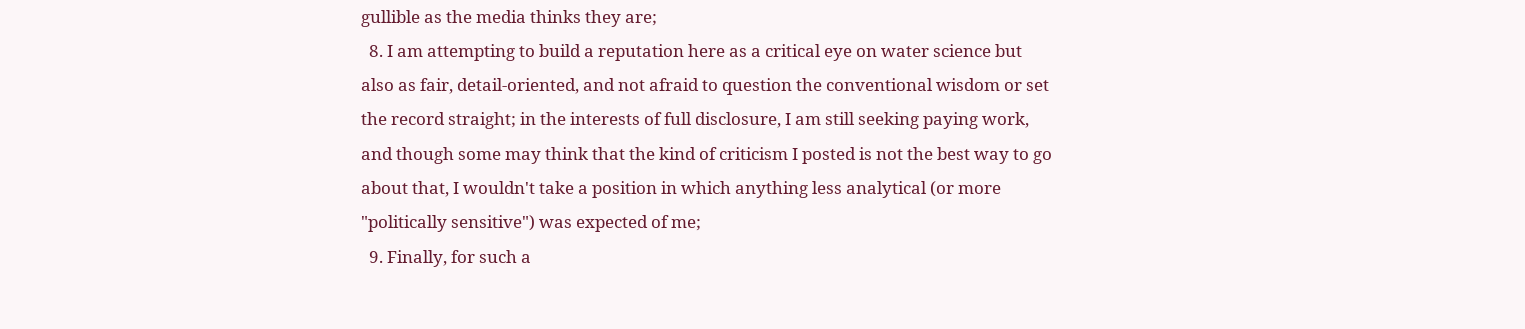gullible as the media thinks they are;
  8. I am attempting to build a reputation here as a critical eye on water science but also as fair, detail-oriented, and not afraid to question the conventional wisdom or set the record straight; in the interests of full disclosure, I am still seeking paying work, and though some may think that the kind of criticism I posted is not the best way to go about that, I wouldn't take a position in which anything less analytical (or more "politically sensitive") was expected of me;
  9. Finally, for such a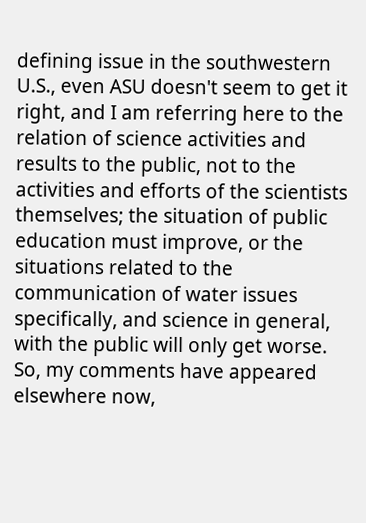defining issue in the southwestern U.S., even ASU doesn't seem to get it right, and I am referring here to the relation of science activities and results to the public, not to the activities and efforts of the scientists themselves; the situation of public education must improve, or the situations related to the communication of water issues specifically, and science in general, with the public will only get worse.
So, my comments have appeared elsewhere now,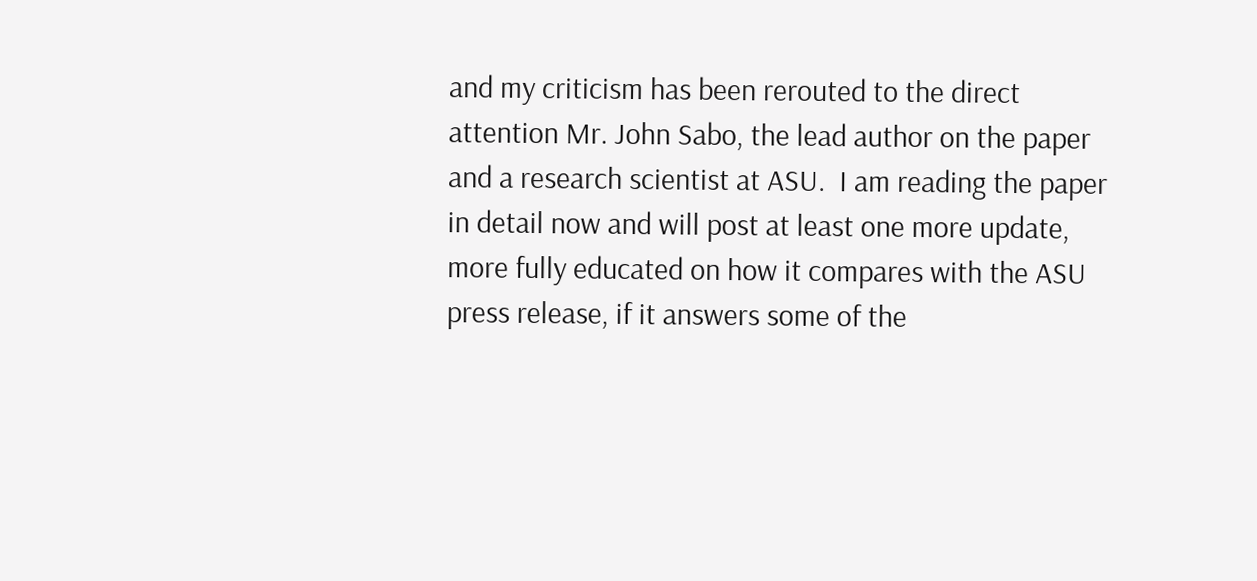and my criticism has been rerouted to the direct attention Mr. John Sabo, the lead author on the paper and a research scientist at ASU.  I am reading the paper in detail now and will post at least one more update, more fully educated on how it compares with the ASU press release, if it answers some of the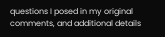questions I posed in my original comments, and additional details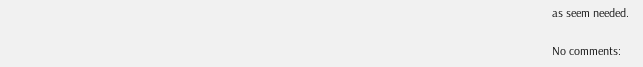as seem needed.

No comments: